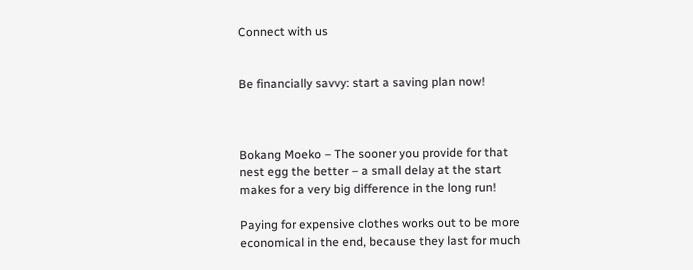Connect with us


Be financially savvy: start a saving plan now!



Bokang Moeko – The sooner you provide for that nest egg the better – a small delay at the start makes for a very big difference in the long run!

Paying for expensive clothes works out to be more economical in the end, because they last for much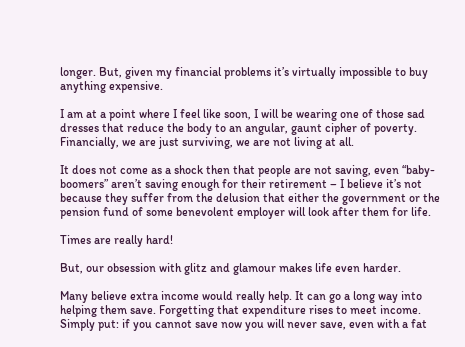longer. But, given my financial problems it’s virtually impossible to buy anything expensive.

I am at a point where I feel like soon, I will be wearing one of those sad dresses that reduce the body to an angular, gaunt cipher of poverty. Financially, we are just surviving, we are not living at all.

It does not come as a shock then that people are not saving, even “baby-boomers” aren’t saving enough for their retirement – I believe it’s not because they suffer from the delusion that either the government or the pension fund of some benevolent employer will look after them for life.

Times are really hard!

But, our obsession with glitz and glamour makes life even harder.

Many believe extra income would really help. It can go a long way into helping them save. Forgetting that expenditure rises to meet income. Simply put: if you cannot save now you will never save, even with a fat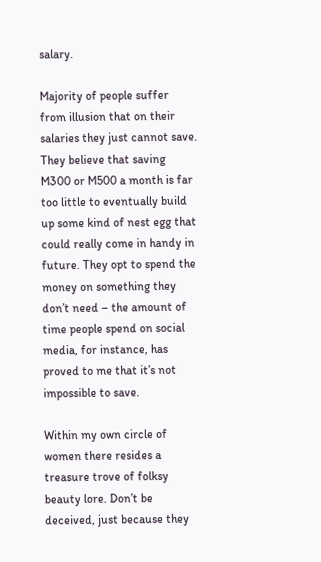salary.

Majority of people suffer from illusion that on their salaries they just cannot save. They believe that saving M300 or M500 a month is far too little to eventually build up some kind of nest egg that could really come in handy in future. They opt to spend the money on something they don’t need – the amount of time people spend on social media, for instance, has proved to me that it’s not impossible to save.

Within my own circle of women there resides a treasure trove of folksy beauty lore. Don’t be deceived, just because they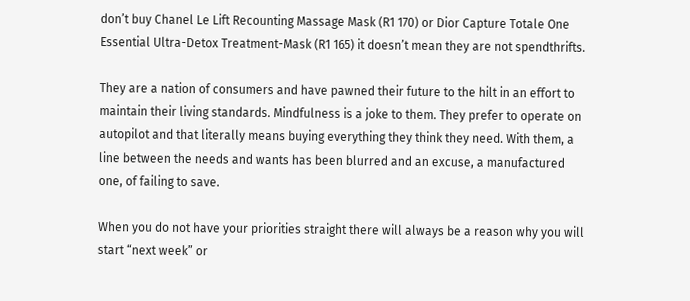don’t buy Chanel Le Lift Recounting Massage Mask (R1 170) or Dior Capture Totale One Essential Ultra-Detox Treatment-Mask (R1 165) it doesn’t mean they are not spendthrifts.

They are a nation of consumers and have pawned their future to the hilt in an effort to maintain their living standards. Mindfulness is a joke to them. They prefer to operate on autopilot and that literally means buying everything they think they need. With them, a line between the needs and wants has been blurred and an excuse, a manufactured one, of failing to save.

When you do not have your priorities straight there will always be a reason why you will start “next week” or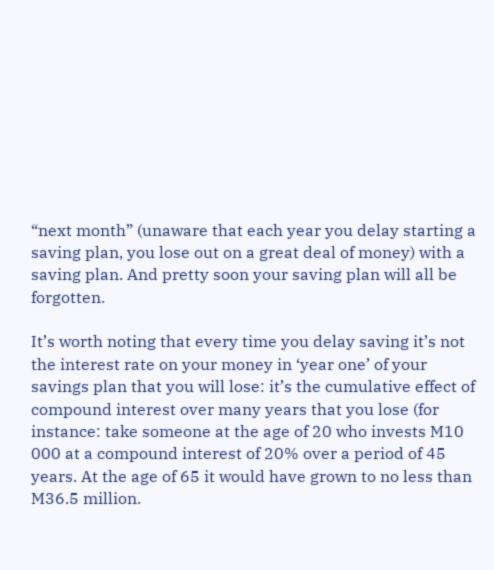“next month” (unaware that each year you delay starting a saving plan, you lose out on a great deal of money) with a saving plan. And pretty soon your saving plan will all be forgotten.

It’s worth noting that every time you delay saving it’s not the interest rate on your money in ‘year one’ of your savings plan that you will lose: it’s the cumulative effect of compound interest over many years that you lose (for instance: take someone at the age of 20 who invests M10 000 at a compound interest of 20% over a period of 45 years. At the age of 65 it would have grown to no less than M36.5 million.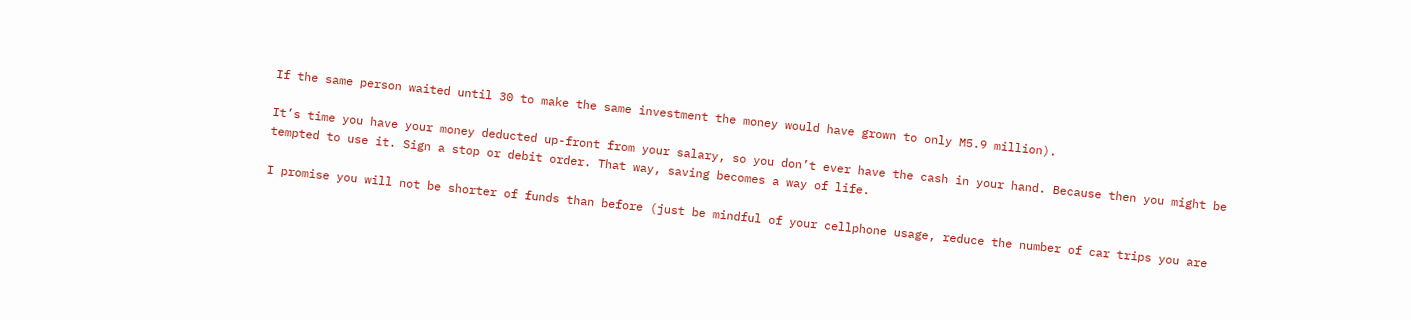If the same person waited until 30 to make the same investment the money would have grown to only M5.9 million).

It’s time you have your money deducted up-front from your salary, so you don’t ever have the cash in your hand. Because then you might be tempted to use it. Sign a stop or debit order. That way, saving becomes a way of life.

I promise you will not be shorter of funds than before (just be mindful of your cellphone usage, reduce the number of car trips you are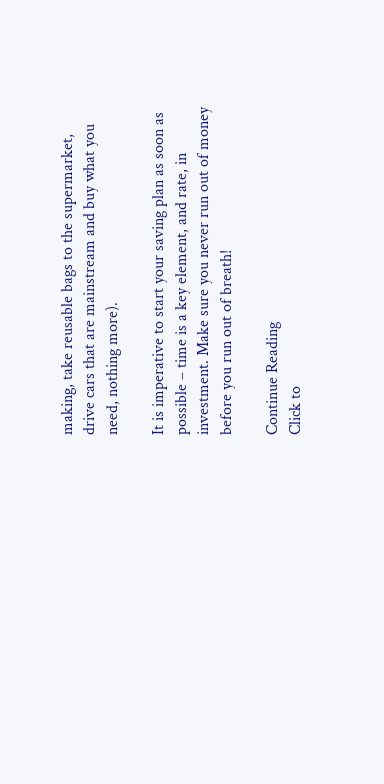making, take reusable bags to the supermarket, drive cars that are mainstream and buy what you need, nothing more).

It is imperative to start your saving plan as soon as possible – time is a key element, and rate, in investment. Make sure you never run out of money before you run out of breath!

Continue Reading
Click to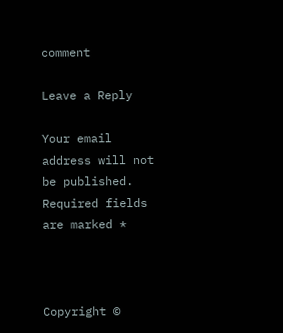comment

Leave a Reply

Your email address will not be published. Required fields are marked *



Copyright ©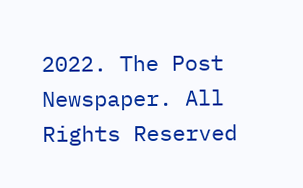2022. The Post Newspaper. All Rights Reserved